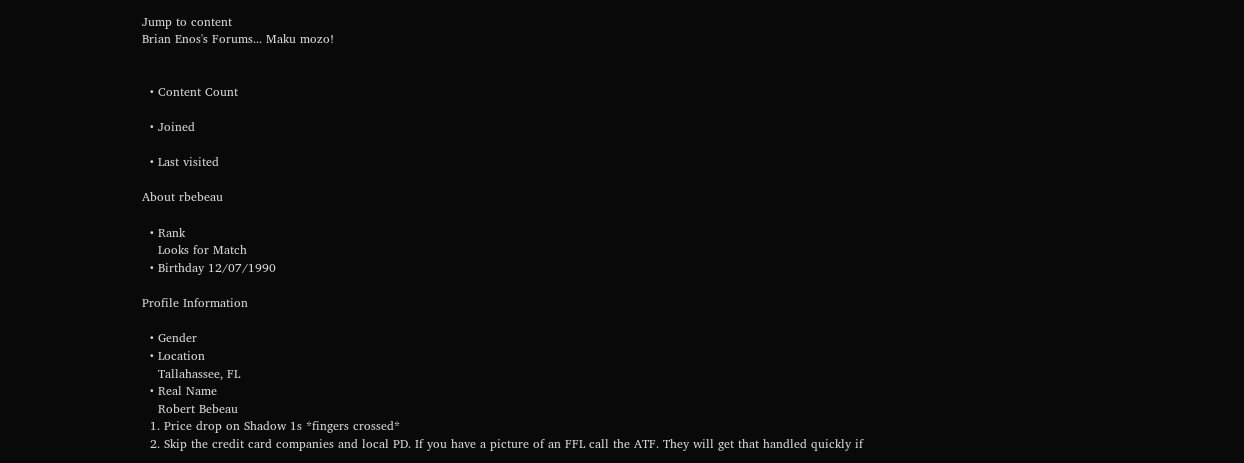Jump to content
Brian Enos's Forums... Maku mozo!


  • Content Count

  • Joined

  • Last visited

About rbebeau

  • Rank
    Looks for Match
  • Birthday 12/07/1990

Profile Information

  • Gender
  • Location
    Tallahassee, FL
  • Real Name
    Robert Bebeau
  1. Price drop on Shadow 1s *fingers crossed*
  2. Skip the credit card companies and local PD. If you have a picture of an FFL call the ATF. They will get that handled quickly if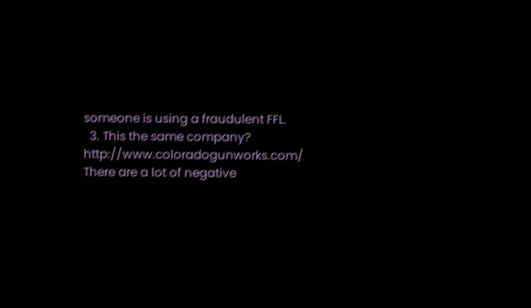someone is using a fraudulent FFL.
  3. This the same company? http://www.coloradogunworks.com/ There are a lot of negative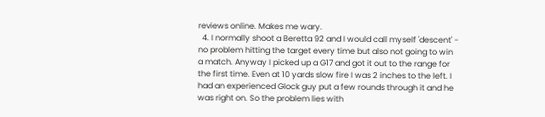reviews online. Makes me wary.
  4. I normally shoot a Beretta 92 and I would call myself 'descent' - no problem hitting the target every time but also not going to win a match. Anyway I picked up a G17 and got it out to the range for the first time. Even at 10 yards slow fire I was 2 inches to the left. I had an experienced Glock guy put a few rounds through it and he was right on. So the problem lies with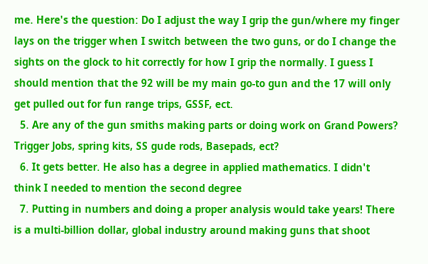me. Here's the question: Do I adjust the way I grip the gun/where my finger lays on the trigger when I switch between the two guns, or do I change the sights on the glock to hit correctly for how I grip the normally. I guess I should mention that the 92 will be my main go-to gun and the 17 will only get pulled out for fun range trips, GSSF, ect.
  5. Are any of the gun smiths making parts or doing work on Grand Powers? Trigger Jobs, spring kits, SS gude rods, Basepads, ect?
  6. It gets better. He also has a degree in applied mathematics. I didn't think I needed to mention the second degree
  7. Putting in numbers and doing a proper analysis would take years! There is a multi-billion dollar, global industry around making guns that shoot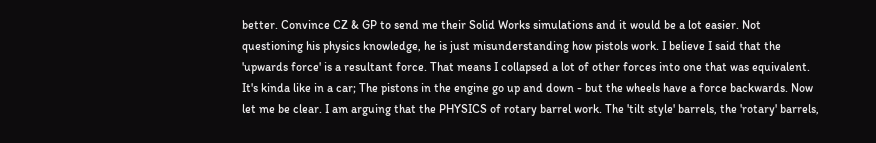better. Convince CZ & GP to send me their Solid Works simulations and it would be a lot easier. Not questioning his physics knowledge, he is just misunderstanding how pistols work. I believe I said that the 'upwards force' is a resultant force. That means I collapsed a lot of other forces into one that was equivalent. It's kinda like in a car; The pistons in the engine go up and down - but the wheels have a force backwards. Now let me be clear. I am arguing that the PHYSICS of rotary barrel work. The 'tilt style' barrels, the 'rotary' barrels,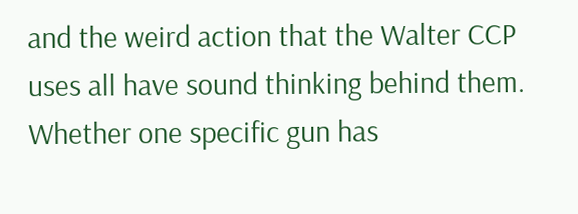and the weird action that the Walter CCP uses all have sound thinking behind them. Whether one specific gun has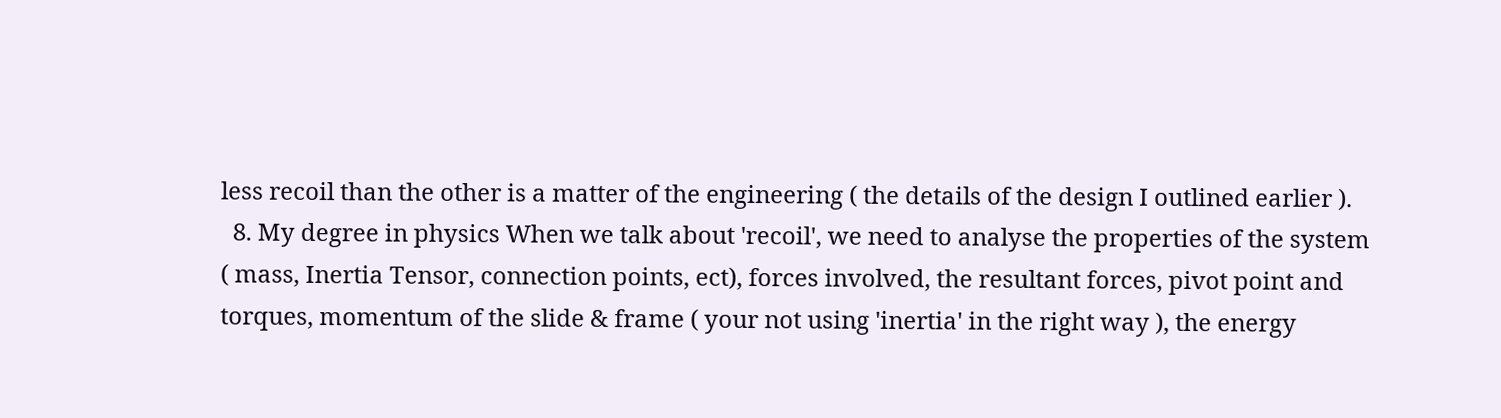less recoil than the other is a matter of the engineering ( the details of the design I outlined earlier ).
  8. My degree in physics When we talk about 'recoil', we need to analyse the properties of the system ( mass, Inertia Tensor, connection points, ect), forces involved, the resultant forces, pivot point and torques, momentum of the slide & frame ( your not using 'inertia' in the right way ), the energy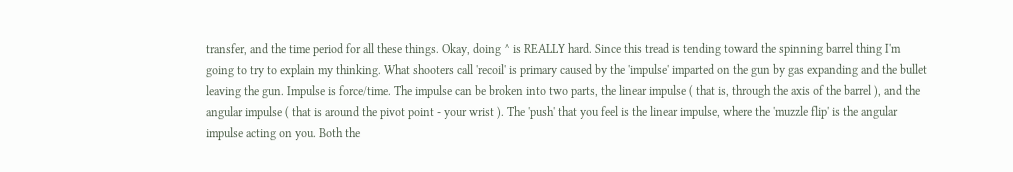transfer, and the time period for all these things. Okay, doing ^ is REALLY hard. Since this tread is tending toward the spinning barrel thing I'm going to try to explain my thinking. What shooters call 'recoil' is primary caused by the 'impulse' imparted on the gun by gas expanding and the bullet leaving the gun. Impulse is force/time. The impulse can be broken into two parts, the linear impulse ( that is, through the axis of the barrel ), and the angular impulse ( that is around the pivot point - your wrist ). The 'push' that you feel is the linear impulse, where the 'muzzle flip' is the angular impulse acting on you. Both the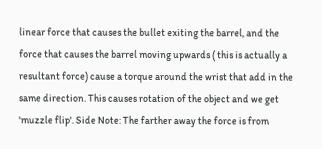linear force that causes the bullet exiting the barrel, and the force that causes the barrel moving upwards ( this is actually a resultant force) cause a torque around the wrist that add in the same direction. This causes rotation of the object and we get 'muzzle flip'. Side Note: The farther away the force is from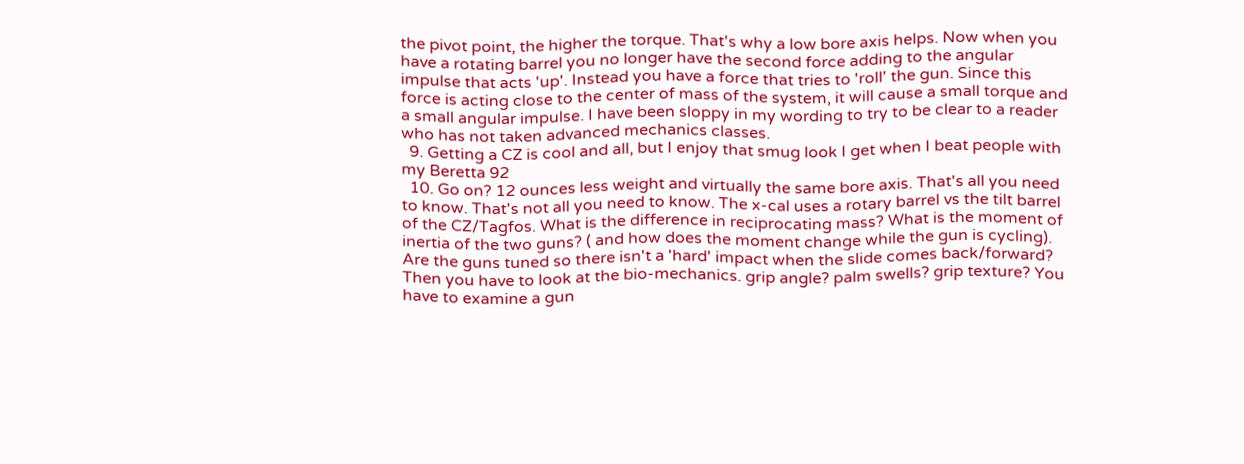the pivot point, the higher the torque. That's why a low bore axis helps. Now when you have a rotating barrel you no longer have the second force adding to the angular impulse that acts 'up'. Instead you have a force that tries to 'roll' the gun. Since this force is acting close to the center of mass of the system, it will cause a small torque and a small angular impulse. I have been sloppy in my wording to try to be clear to a reader who has not taken advanced mechanics classes.
  9. Getting a CZ is cool and all, but I enjoy that smug look I get when I beat people with my Beretta 92
  10. Go on? 12 ounces less weight and virtually the same bore axis. That's all you need to know. That's not all you need to know. The x-cal uses a rotary barrel vs the tilt barrel of the CZ/Tagfos. What is the difference in reciprocating mass? What is the moment of inertia of the two guns? ( and how does the moment change while the gun is cycling). Are the guns tuned so there isn't a 'hard' impact when the slide comes back/forward? Then you have to look at the bio-mechanics. grip angle? palm swells? grip texture? You have to examine a gun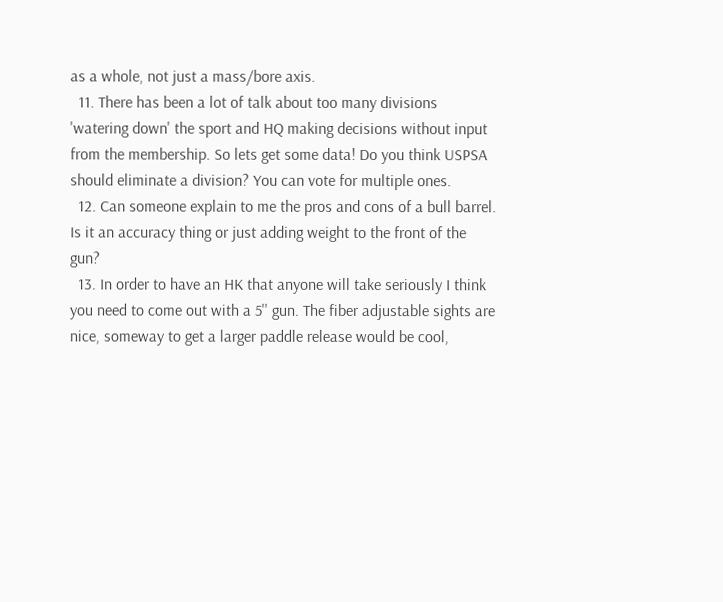as a whole, not just a mass/bore axis.
  11. There has been a lot of talk about too many divisions 'watering down' the sport and HQ making decisions without input from the membership. So lets get some data! Do you think USPSA should eliminate a division? You can vote for multiple ones.
  12. Can someone explain to me the pros and cons of a bull barrel. Is it an accuracy thing or just adding weight to the front of the gun?
  13. In order to have an HK that anyone will take seriously I think you need to come out with a 5'' gun. The fiber adjustable sights are nice, someway to get a larger paddle release would be cool,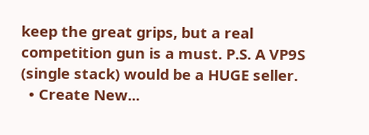keep the great grips, but a real competition gun is a must. P.S. A VP9S (single stack) would be a HUGE seller.
  • Create New...